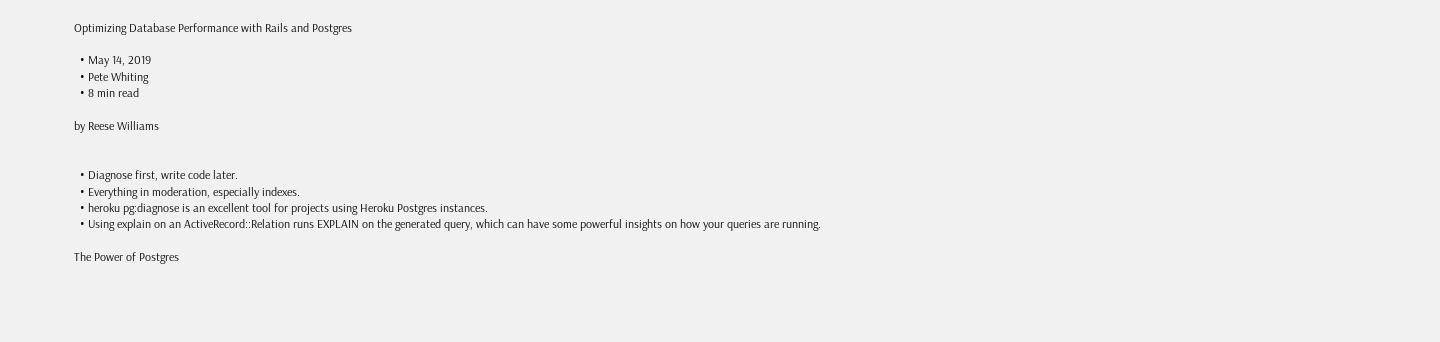Optimizing Database Performance with Rails and Postgres

  • May 14, 2019
  • Pete Whiting
  • 8 min read

by Reese Williams


  • Diagnose first, write code later.
  • Everything in moderation, especially indexes.
  • heroku pg:diagnose is an excellent tool for projects using Heroku Postgres instances.
  • Using explain on an ActiveRecord::Relation runs EXPLAIN on the generated query, which can have some powerful insights on how your queries are running.

The Power of Postgres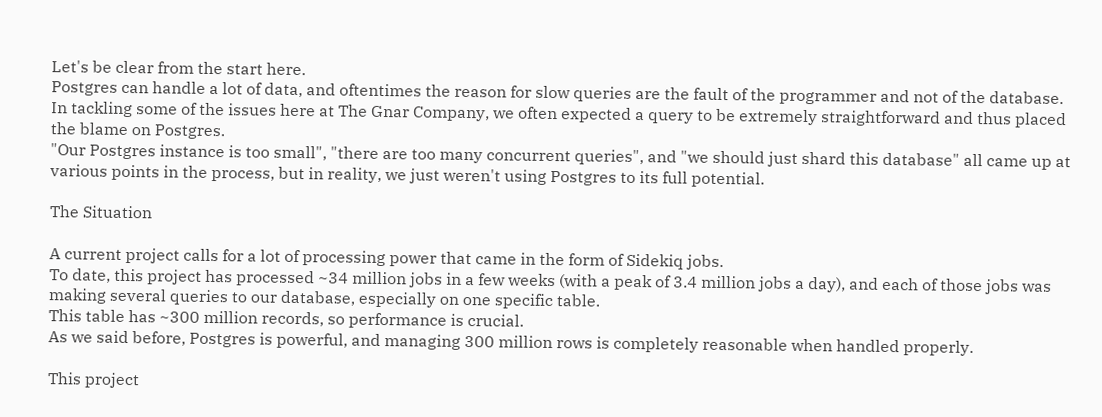Let's be clear from the start here.
Postgres can handle a lot of data, and oftentimes the reason for slow queries are the fault of the programmer and not of the database.
In tackling some of the issues here at The Gnar Company, we often expected a query to be extremely straightforward and thus placed the blame on Postgres.
"Our Postgres instance is too small", "there are too many concurrent queries", and "we should just shard this database" all came up at various points in the process, but in reality, we just weren't using Postgres to its full potential.

The Situation

A current project calls for a lot of processing power that came in the form of Sidekiq jobs.
To date, this project has processed ~34 million jobs in a few weeks (with a peak of 3.4 million jobs a day), and each of those jobs was making several queries to our database, especially on one specific table.
This table has ~300 million records, so performance is crucial.
As we said before, Postgres is powerful, and managing 300 million rows is completely reasonable when handled properly.

This project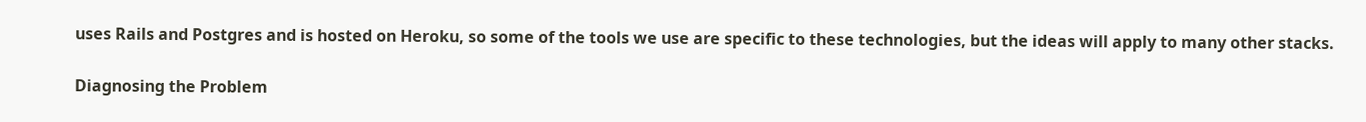uses Rails and Postgres and is hosted on Heroku, so some of the tools we use are specific to these technologies, but the ideas will apply to many other stacks.

Diagnosing the Problem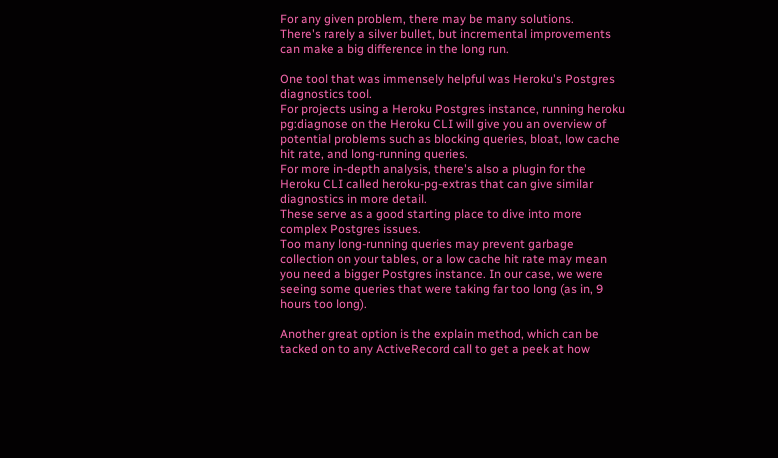For any given problem, there may be many solutions.
There's rarely a silver bullet, but incremental improvements can make a big difference in the long run.

One tool that was immensely helpful was Heroku's Postgres diagnostics tool.
For projects using a Heroku Postgres instance, running heroku pg:diagnose on the Heroku CLI will give you an overview of potential problems such as blocking queries, bloat, low cache hit rate, and long-running queries.
For more in-depth analysis, there's also a plugin for the Heroku CLI called heroku-pg-extras that can give similar diagnostics in more detail.
These serve as a good starting place to dive into more complex Postgres issues.
Too many long-running queries may prevent garbage collection on your tables, or a low cache hit rate may mean you need a bigger Postgres instance. In our case, we were seeing some queries that were taking far too long (as in, 9 hours too long).

Another great option is the explain method, which can be tacked on to any ActiveRecord call to get a peek at how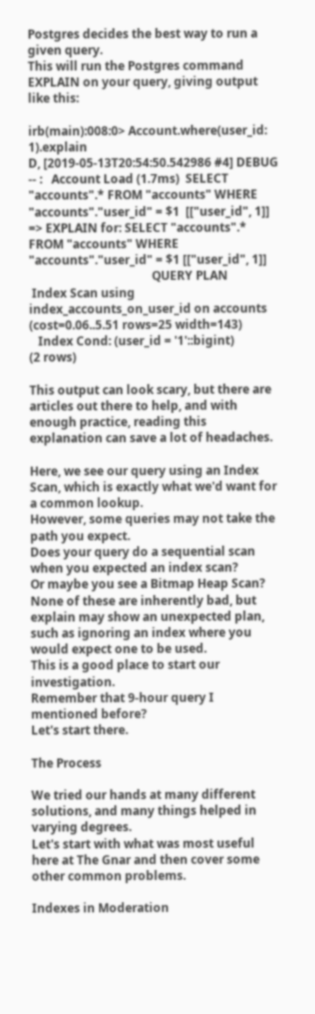Postgres decides the best way to run a given query.
This will run the Postgres command EXPLAIN on your query, giving output like this:

irb(main):008:0> Account.where(user_id: 1).explain
D, [2019-05-13T20:54:50.542986 #4] DEBUG -- :   Account Load (1.7ms)  SELECT "accounts".* FROM "accounts" WHERE "accounts"."user_id" = $1  [["user_id", 1]]
=> EXPLAIN for: SELECT "accounts".* FROM "accounts" WHERE "accounts"."user_id" = $1 [["user_id", 1]]
                                         QUERY PLAN
 Index Scan using index_accounts_on_user_id on accounts  (cost=0.06..5.51 rows=25 width=143)
   Index Cond: (user_id = '1'::bigint)
(2 rows)

This output can look scary, but there are articles out there to help, and with enough practice, reading this explanation can save a lot of headaches.

Here, we see our query using an Index Scan, which is exactly what we'd want for a common lookup.
However, some queries may not take the path you expect.
Does your query do a sequential scan when you expected an index scan?
Or maybe you see a Bitmap Heap Scan?
None of these are inherently bad, but explain may show an unexpected plan, such as ignoring an index where you would expect one to be used.
This is a good place to start our investigation.
Remember that 9-hour query I mentioned before?
Let's start there.

The Process

We tried our hands at many different solutions, and many things helped in varying degrees.
Let's start with what was most useful here at The Gnar and then cover some other common problems.

Indexes in Moderation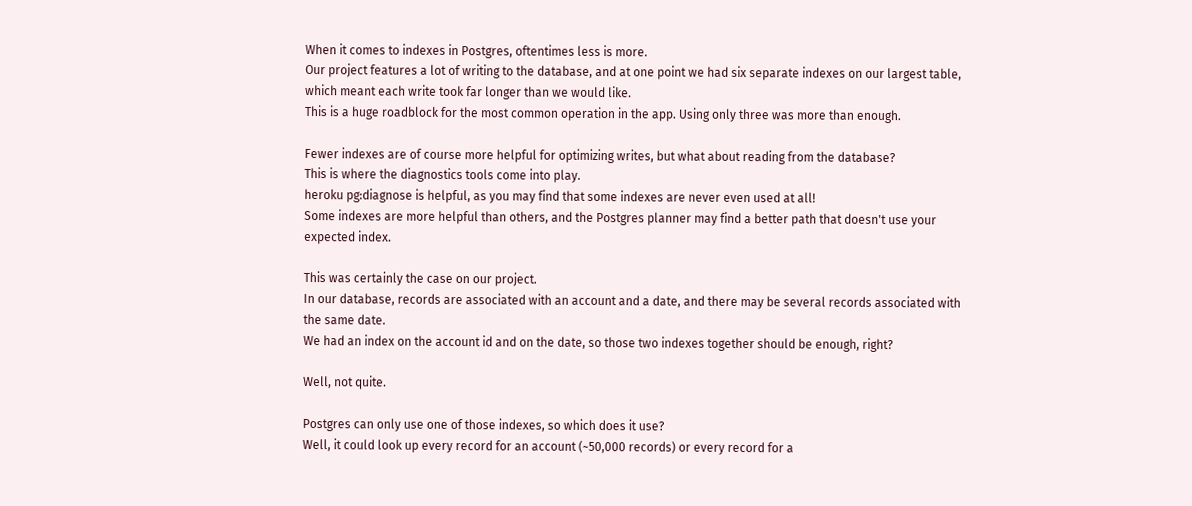When it comes to indexes in Postgres, oftentimes less is more.
Our project features a lot of writing to the database, and at one point we had six separate indexes on our largest table, which meant each write took far longer than we would like.
This is a huge roadblock for the most common operation in the app. Using only three was more than enough.

Fewer indexes are of course more helpful for optimizing writes, but what about reading from the database?
This is where the diagnostics tools come into play.
heroku pg:diagnose is helpful, as you may find that some indexes are never even used at all!
Some indexes are more helpful than others, and the Postgres planner may find a better path that doesn't use your expected index.

This was certainly the case on our project.
In our database, records are associated with an account and a date, and there may be several records associated with the same date.
We had an index on the account id and on the date, so those two indexes together should be enough, right?

Well, not quite.

Postgres can only use one of those indexes, so which does it use?
Well, it could look up every record for an account (~50,000 records) or every record for a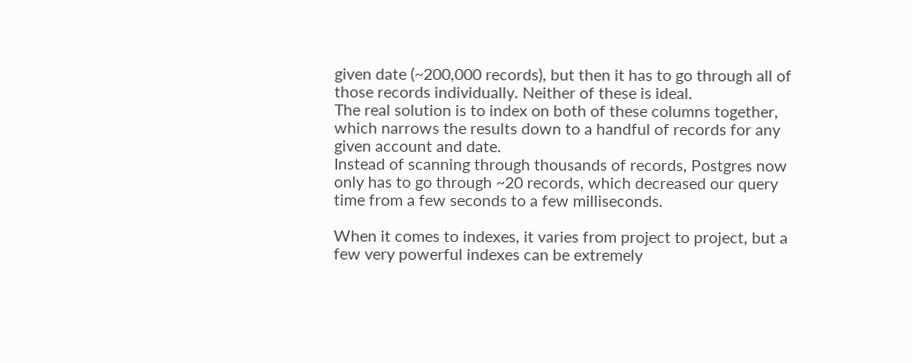given date (~200,000 records), but then it has to go through all of those records individually. Neither of these is ideal.
The real solution is to index on both of these columns together, which narrows the results down to a handful of records for any given account and date.
Instead of scanning through thousands of records, Postgres now only has to go through ~20 records, which decreased our query time from a few seconds to a few milliseconds.

When it comes to indexes, it varies from project to project, but a few very powerful indexes can be extremely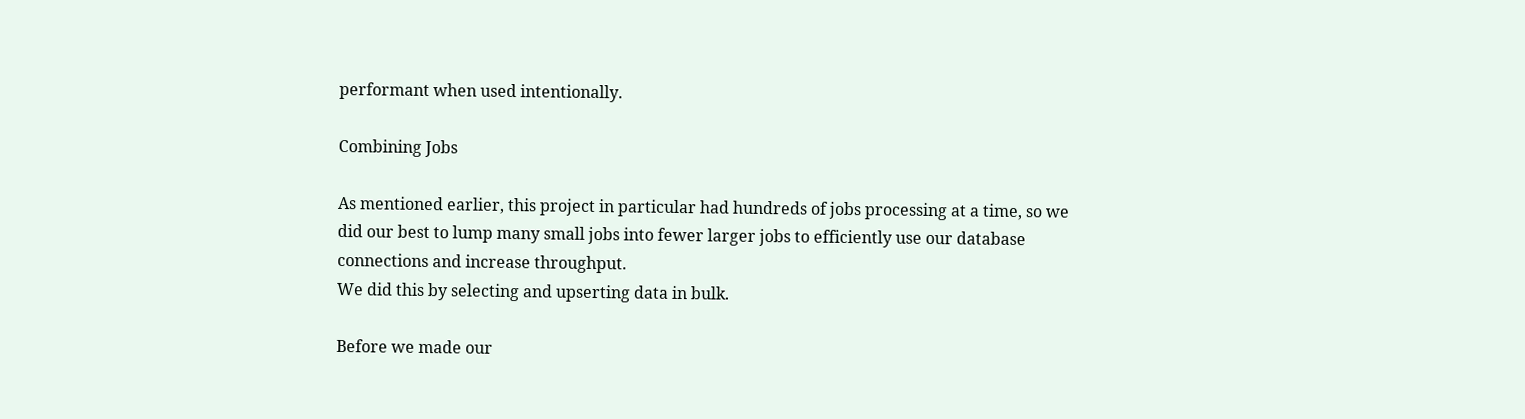performant when used intentionally.

Combining Jobs

As mentioned earlier, this project in particular had hundreds of jobs processing at a time, so we did our best to lump many small jobs into fewer larger jobs to efficiently use our database connections and increase throughput.
We did this by selecting and upserting data in bulk.

Before we made our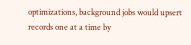optimizations, background jobs would upsert records one at a time by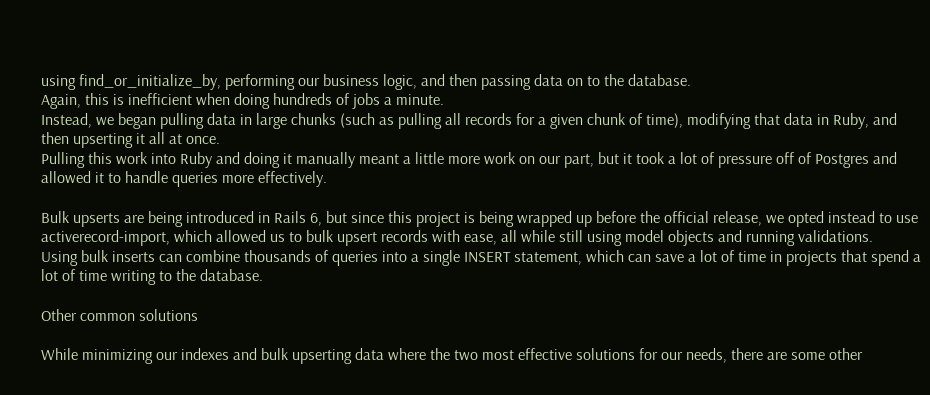using find_or_initialize_by, performing our business logic, and then passing data on to the database.
Again, this is inefficient when doing hundreds of jobs a minute.
Instead, we began pulling data in large chunks (such as pulling all records for a given chunk of time), modifying that data in Ruby, and then upserting it all at once.
Pulling this work into Ruby and doing it manually meant a little more work on our part, but it took a lot of pressure off of Postgres and allowed it to handle queries more effectively.

Bulk upserts are being introduced in Rails 6, but since this project is being wrapped up before the official release, we opted instead to use activerecord-import, which allowed us to bulk upsert records with ease, all while still using model objects and running validations.
Using bulk inserts can combine thousands of queries into a single INSERT statement, which can save a lot of time in projects that spend a lot of time writing to the database.

Other common solutions

While minimizing our indexes and bulk upserting data where the two most effective solutions for our needs, there are some other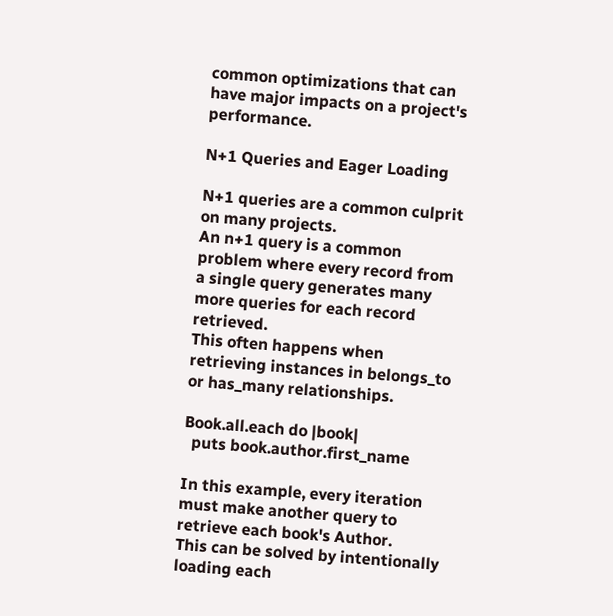common optimizations that can have major impacts on a project's performance.

N+1 Queries and Eager Loading

N+1 queries are a common culprit on many projects.
An n+1 query is a common problem where every record from a single query generates many more queries for each record retrieved.
This often happens when retrieving instances in belongs_to or has_many relationships.

Book.all.each do |book|
  puts book.author.first_name

In this example, every iteration must make another query to retrieve each book's Author.
This can be solved by intentionally loading each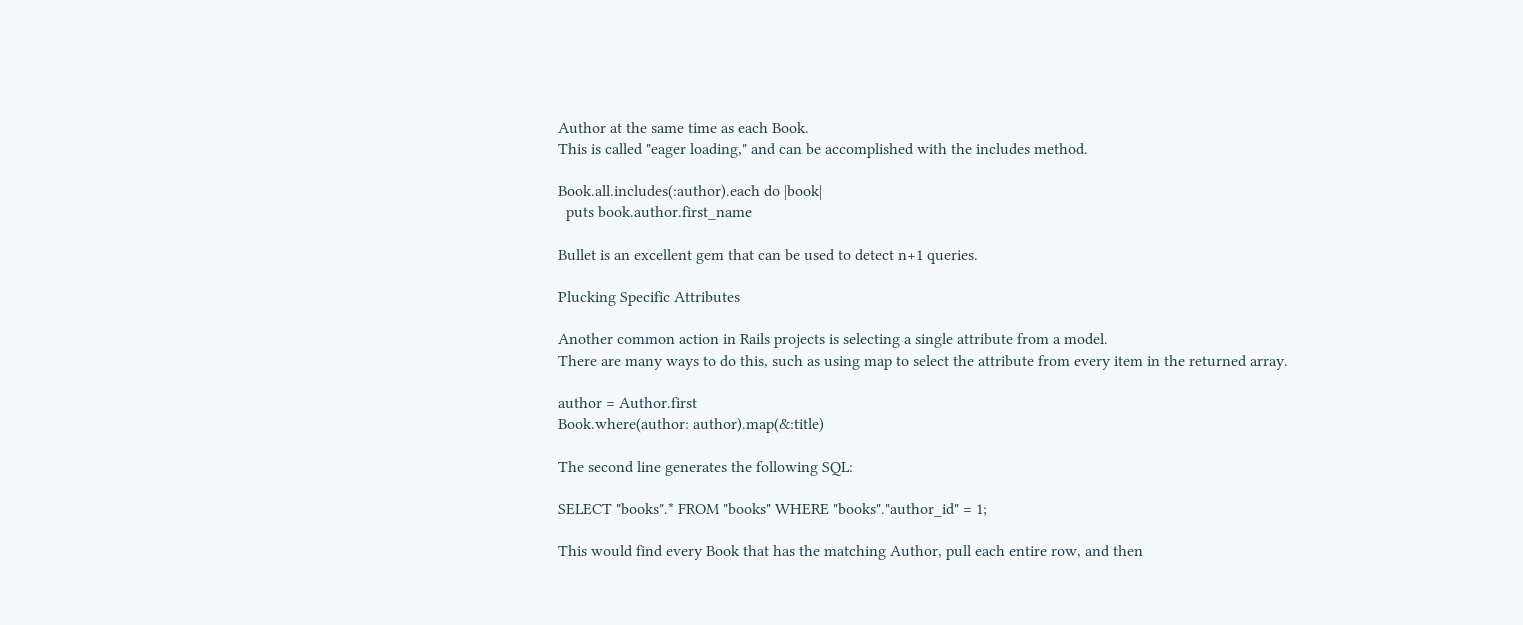Author at the same time as each Book.
This is called "eager loading," and can be accomplished with the includes method.

Book.all.includes(:author).each do |book|
  puts book.author.first_name

Bullet is an excellent gem that can be used to detect n+1 queries.

Plucking Specific Attributes

Another common action in Rails projects is selecting a single attribute from a model.
There are many ways to do this, such as using map to select the attribute from every item in the returned array.

author = Author.first
Book.where(author: author).map(&:title)

The second line generates the following SQL:

SELECT "books".* FROM "books" WHERE "books"."author_id" = 1;

This would find every Book that has the matching Author, pull each entire row, and then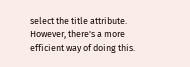select the title attribute.
However, there's a more efficient way of doing this.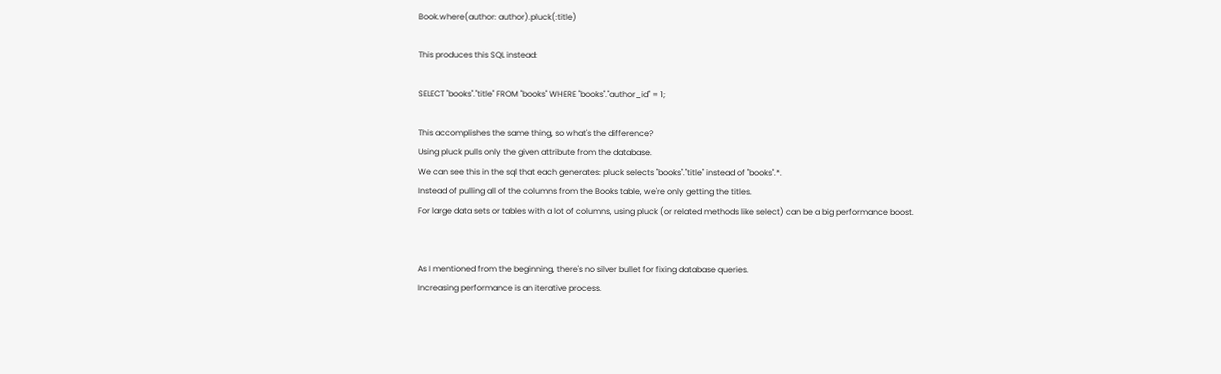Book.where(author: author).pluck(:title)

This produces this SQL instead:

SELECT "books"."title" FROM "books" WHERE "books"."author_id" = 1;

This accomplishes the same thing, so what's the difference?
Using pluck pulls only the given attribute from the database.
We can see this in the sql that each generates: pluck selects "books"."title" instead of "books".*.
Instead of pulling all of the columns from the Books table, we're only getting the titles.
For large data sets or tables with a lot of columns, using pluck (or related methods like select) can be a big performance boost.


As I mentioned from the beginning, there's no silver bullet for fixing database queries.
Increasing performance is an iterative process.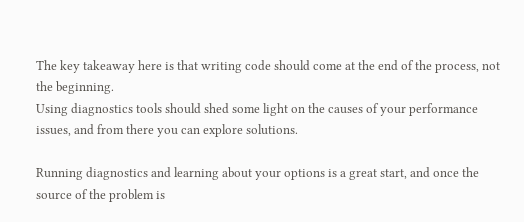The key takeaway here is that writing code should come at the end of the process, not the beginning.
Using diagnostics tools should shed some light on the causes of your performance issues, and from there you can explore solutions.

Running diagnostics and learning about your options is a great start, and once the source of the problem is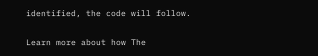identified, the code will follow.

Learn more about how The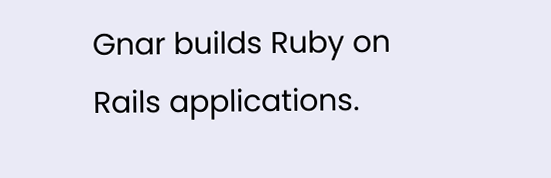Gnar builds Ruby on Rails applications.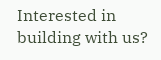Interested in building with us?